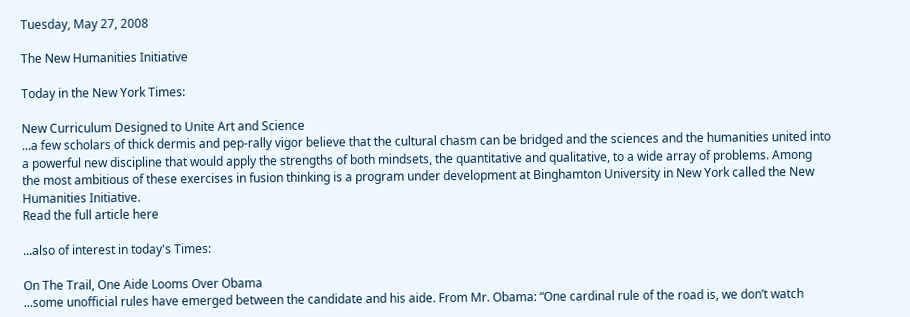Tuesday, May 27, 2008

The New Humanities Initiative

Today in the New York Times:

New Curriculum Designed to Unite Art and Science
...a few scholars of thick dermis and pep-rally vigor believe that the cultural chasm can be bridged and the sciences and the humanities united into a powerful new discipline that would apply the strengths of both mindsets, the quantitative and qualitative, to a wide array of problems. Among the most ambitious of these exercises in fusion thinking is a program under development at Binghamton University in New York called the New Humanities Initiative.
Read the full article here

...also of interest in today's Times:

On The Trail, One Aide Looms Over Obama
...some unofficial rules have emerged between the candidate and his aide. From Mr. Obama: “One cardinal rule of the road is, we don’t watch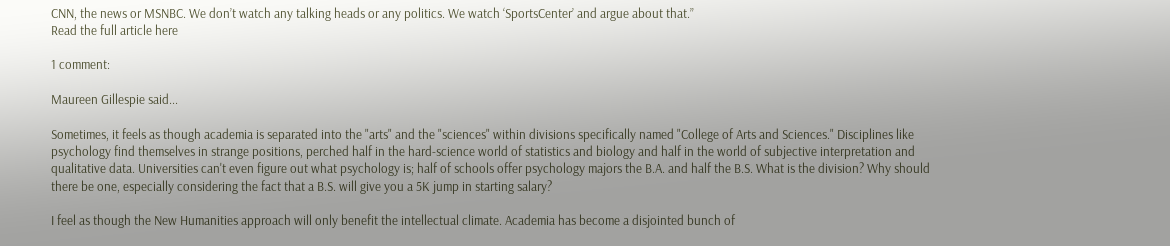CNN, the news or MSNBC. We don’t watch any talking heads or any politics. We watch ‘SportsCenter’ and argue about that.”
Read the full article here

1 comment:

Maureen Gillespie said...

Sometimes, it feels as though academia is separated into the "arts" and the "sciences" within divisions specifically named "College of Arts and Sciences." Disciplines like psychology find themselves in strange positions, perched half in the hard-science world of statistics and biology and half in the world of subjective interpretation and qualitative data. Universities can't even figure out what psychology is; half of schools offer psychology majors the B.A. and half the B.S. What is the division? Why should there be one, especially considering the fact that a B.S. will give you a 5K jump in starting salary?

I feel as though the New Humanities approach will only benefit the intellectual climate. Academia has become a disjointed bunch of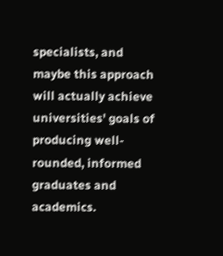specialists, and maybe this approach will actually achieve universities' goals of producing well-rounded, informed graduates and academics.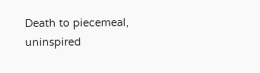Death to piecemeal, uninspired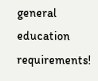general education requirements!